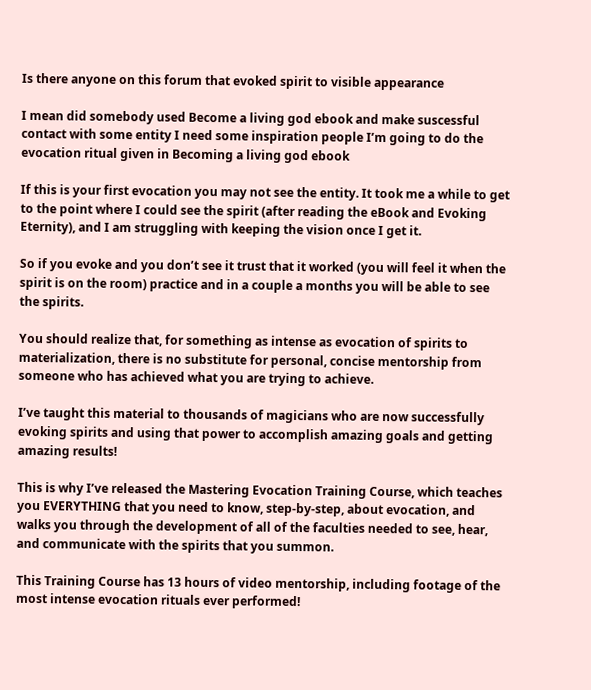Is there anyone on this forum that evoked spirit to visible appearance

I mean did somebody used Become a living god ebook and make suscessful contact with some entity I need some inspiration people I’m going to do the evocation ritual given in Becoming a living god ebook

If this is your first evocation you may not see the entity. It took me a while to get to the point where I could see the spirit (after reading the eBook and Evoking Eternity), and I am struggling with keeping the vision once I get it.

So if you evoke and you don’t see it trust that it worked (you will feel it when the spirit is on the room) practice and in a couple a months you will be able to see the spirits.

You should realize that, for something as intense as evocation of spirits to materialization, there is no substitute for personal, concise mentorship from someone who has achieved what you are trying to achieve.

I’ve taught this material to thousands of magicians who are now successfully evoking spirits and using that power to accomplish amazing goals and getting amazing results!

This is why I’ve released the Mastering Evocation Training Course, which teaches you EVERYTHING that you need to know, step-by-step, about evocation, and walks you through the development of all of the faculties needed to see, hear, and communicate with the spirits that you summon.

This Training Course has 13 hours of video mentorship, including footage of the most intense evocation rituals ever performed!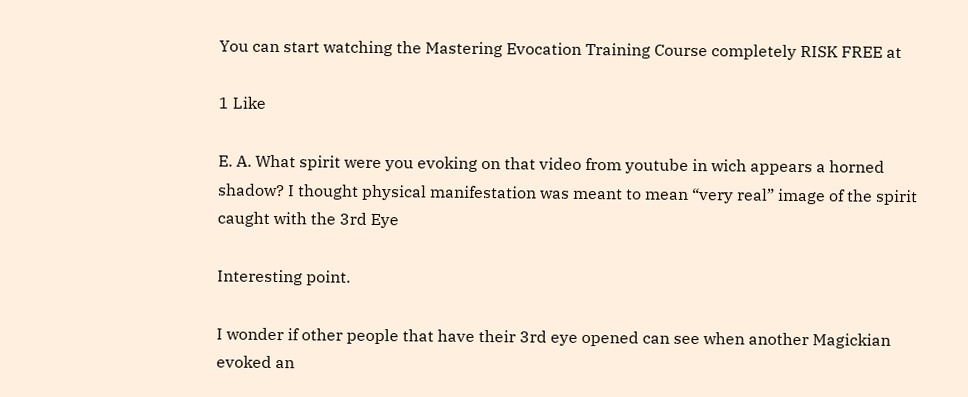You can start watching the Mastering Evocation Training Course completely RISK FREE at

1 Like

E. A. What spirit were you evoking on that video from youtube in wich appears a horned shadow? I thought physical manifestation was meant to mean “very real” image of the spirit caught with the 3rd Eye

Interesting point.

I wonder if other people that have their 3rd eye opened can see when another Magickian evoked an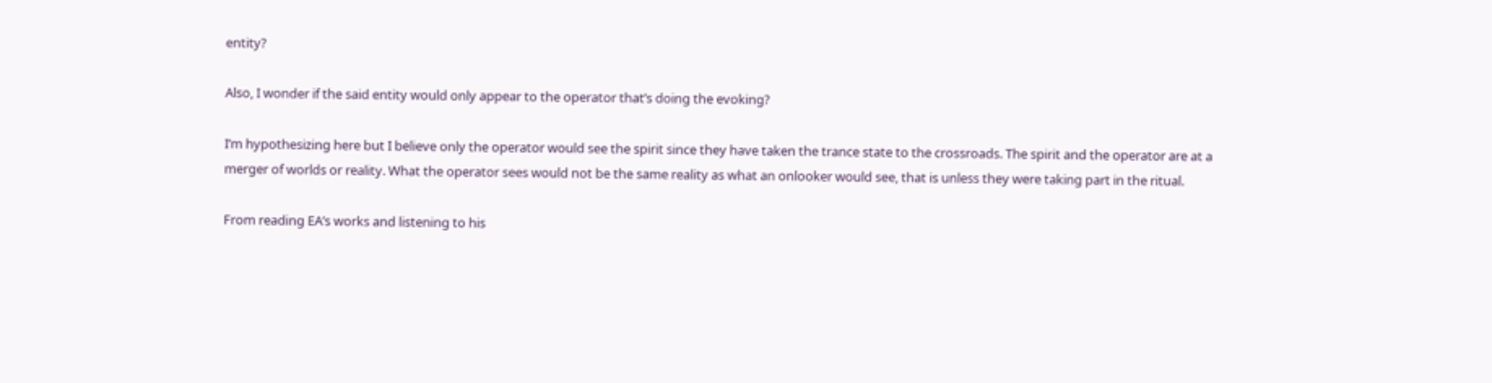entity?

Also, I wonder if the said entity would only appear to the operator that’s doing the evoking?

I’m hypothesizing here but I believe only the operator would see the spirit since they have taken the trance state to the crossroads. The spirit and the operator are at a merger of worlds or reality. What the operator sees would not be the same reality as what an onlooker would see, that is unless they were taking part in the ritual.

From reading EA’s works and listening to his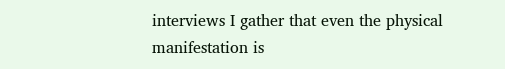interviews I gather that even the physical manifestation is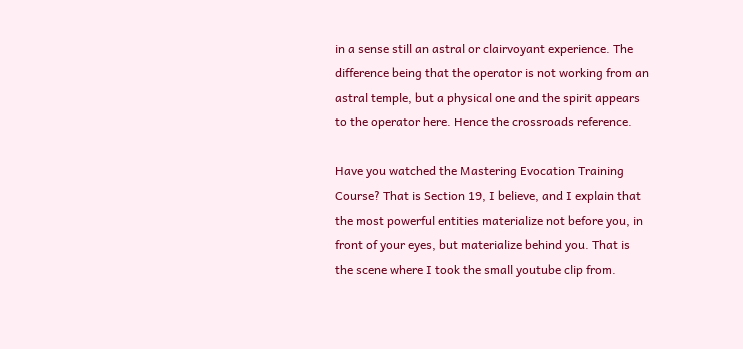in a sense still an astral or clairvoyant experience. The difference being that the operator is not working from an astral temple, but a physical one and the spirit appears to the operator here. Hence the crossroads reference.

Have you watched the Mastering Evocation Training Course? That is Section 19, I believe, and I explain that the most powerful entities materialize not before you, in front of your eyes, but materialize behind you. That is the scene where I took the small youtube clip from.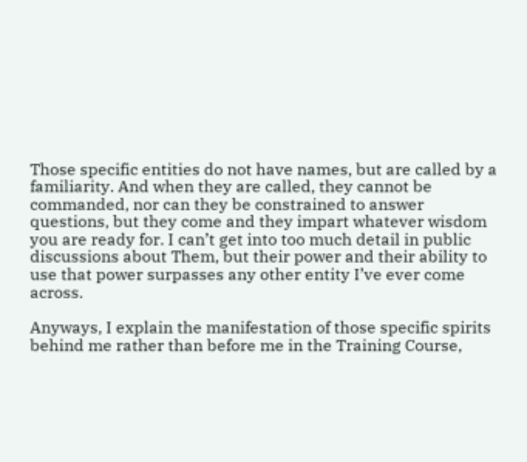Those specific entities do not have names, but are called by a familiarity. And when they are called, they cannot be commanded, nor can they be constrained to answer questions, but they come and they impart whatever wisdom you are ready for. I can’t get into too much detail in public discussions about Them, but their power and their ability to use that power surpasses any other entity I’ve ever come across.

Anyways, I explain the manifestation of those specific spirits behind me rather than before me in the Training Course,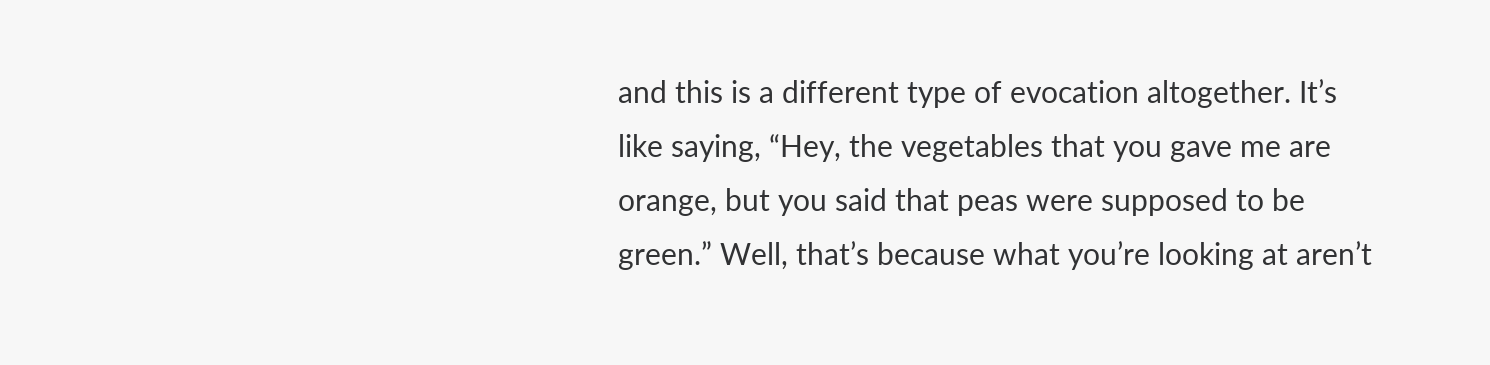and this is a different type of evocation altogether. It’s like saying, “Hey, the vegetables that you gave me are orange, but you said that peas were supposed to be green.” Well, that’s because what you’re looking at aren’t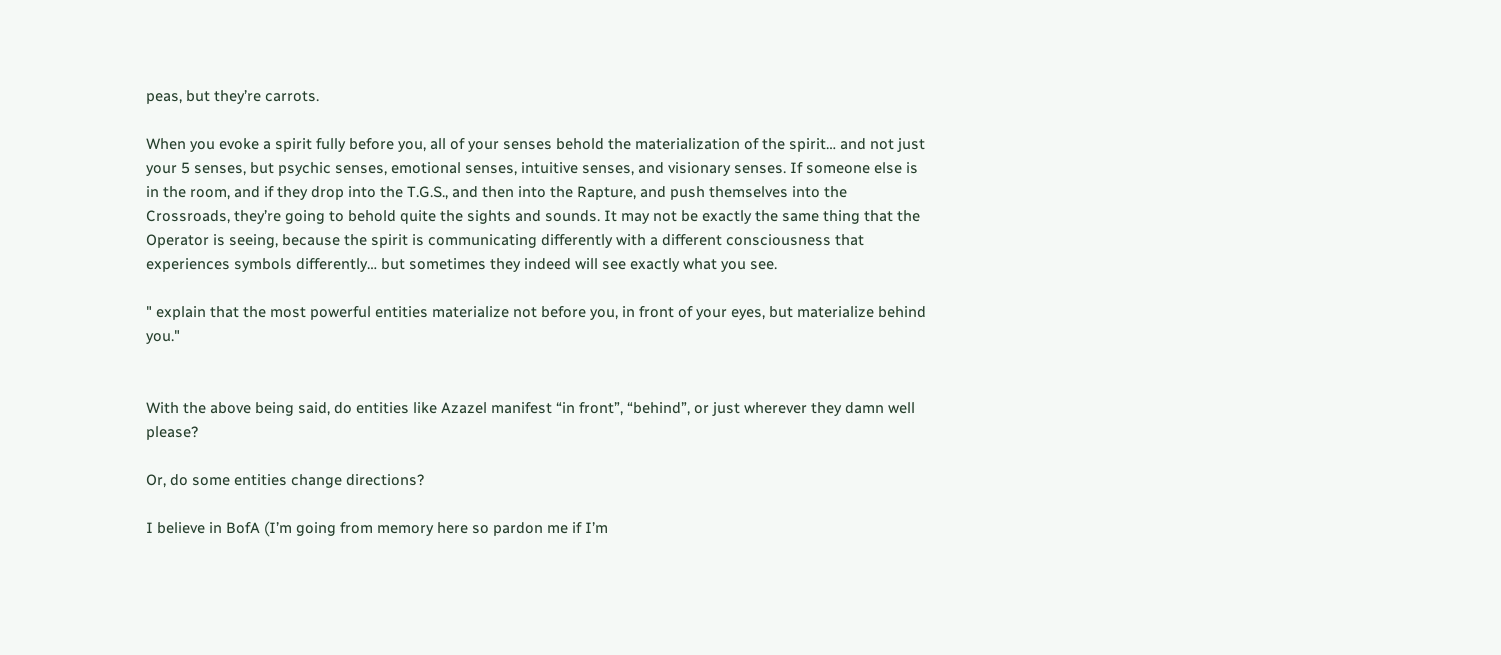peas, but they’re carrots.

When you evoke a spirit fully before you, all of your senses behold the materialization of the spirit… and not just your 5 senses, but psychic senses, emotional senses, intuitive senses, and visionary senses. If someone else is in the room, and if they drop into the T.G.S., and then into the Rapture, and push themselves into the Crossroads, they’re going to behold quite the sights and sounds. It may not be exactly the same thing that the Operator is seeing, because the spirit is communicating differently with a different consciousness that experiences symbols differently… but sometimes they indeed will see exactly what you see.

" explain that the most powerful entities materialize not before you, in front of your eyes, but materialize behind you."


With the above being said, do entities like Azazel manifest “in front”, “behind”, or just wherever they damn well please?

Or, do some entities change directions?

I believe in BofA (I’m going from memory here so pardon me if I’m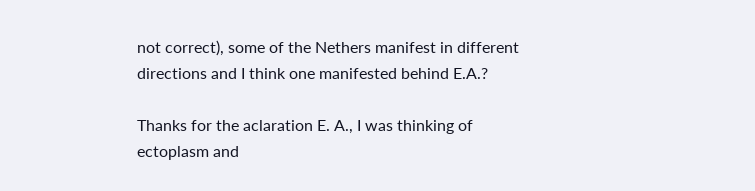not correct), some of the Nethers manifest in different directions and I think one manifested behind E.A.?

Thanks for the aclaration E. A., I was thinking of ectoplasm and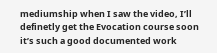mediumship when I saw the video, I’ll definetly get the Evocation course soon it’s such a good documented work